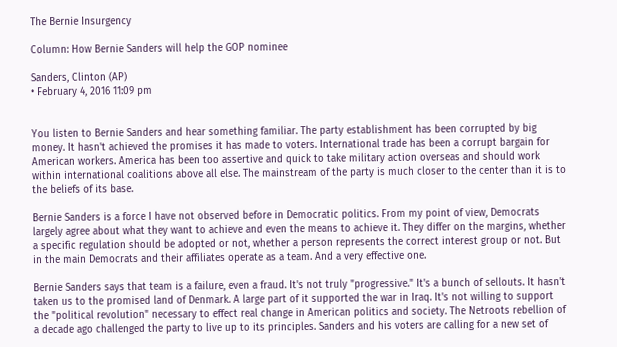The Bernie Insurgency

Column: How Bernie Sanders will help the GOP nominee

Sanders, Clinton (AP)
• February 4, 2016 11:09 pm


You listen to Bernie Sanders and hear something familiar. The party establishment has been corrupted by big money. It hasn't achieved the promises it has made to voters. International trade has been a corrupt bargain for American workers. America has been too assertive and quick to take military action overseas and should work within international coalitions above all else. The mainstream of the party is much closer to the center than it is to the beliefs of its base.

Bernie Sanders is a force I have not observed before in Democratic politics. From my point of view, Democrats largely agree about what they want to achieve and even the means to achieve it. They differ on the margins, whether a specific regulation should be adopted or not, whether a person represents the correct interest group or not. But in the main Democrats and their affiliates operate as a team. And a very effective one.

Bernie Sanders says that team is a failure, even a fraud. It's not truly "progressive." It's a bunch of sellouts. It hasn't taken us to the promised land of Denmark. A large part of it supported the war in Iraq. It's not willing to support the "political revolution" necessary to effect real change in American politics and society. The Netroots rebellion of a decade ago challenged the party to live up to its principles. Sanders and his voters are calling for a new set of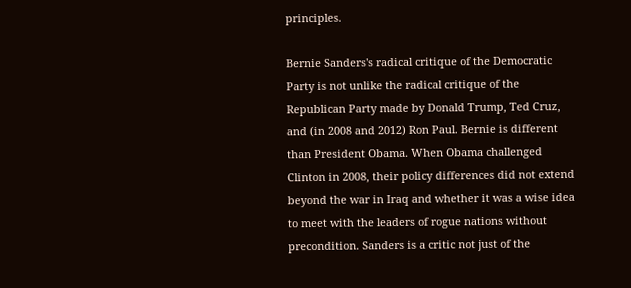principles.

Bernie Sanders's radical critique of the Democratic Party is not unlike the radical critique of the Republican Party made by Donald Trump, Ted Cruz, and (in 2008 and 2012) Ron Paul. Bernie is different than President Obama. When Obama challenged Clinton in 2008, their policy differences did not extend beyond the war in Iraq and whether it was a wise idea to meet with the leaders of rogue nations without precondition. Sanders is a critic not just of the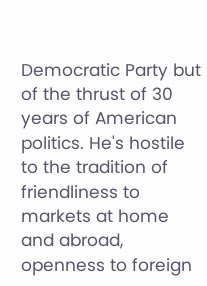Democratic Party but of the thrust of 30 years of American politics. He's hostile to the tradition of friendliness to markets at home and abroad, openness to foreign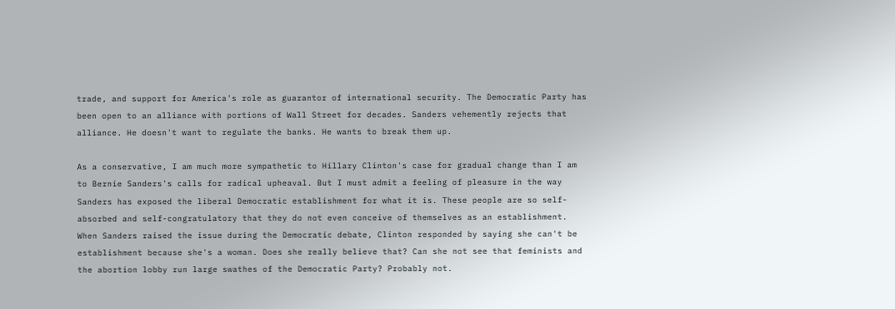trade, and support for America's role as guarantor of international security. The Democratic Party has been open to an alliance with portions of Wall Street for decades. Sanders vehemently rejects that alliance. He doesn't want to regulate the banks. He wants to break them up.

As a conservative, I am much more sympathetic to Hillary Clinton's case for gradual change than I am to Bernie Sanders's calls for radical upheaval. But I must admit a feeling of pleasure in the way Sanders has exposed the liberal Democratic establishment for what it is. These people are so self-absorbed and self-congratulatory that they do not even conceive of themselves as an establishment. When Sanders raised the issue during the Democratic debate, Clinton responded by saying she can't be establishment because she's a woman. Does she really believe that? Can she not see that feminists and the abortion lobby run large swathes of the Democratic Party? Probably not.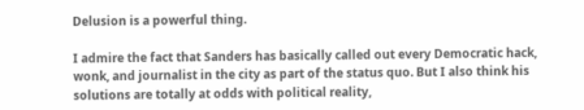Delusion is a powerful thing.

I admire the fact that Sanders has basically called out every Democratic hack, wonk, and journalist in the city as part of the status quo. But I also think his solutions are totally at odds with political reality,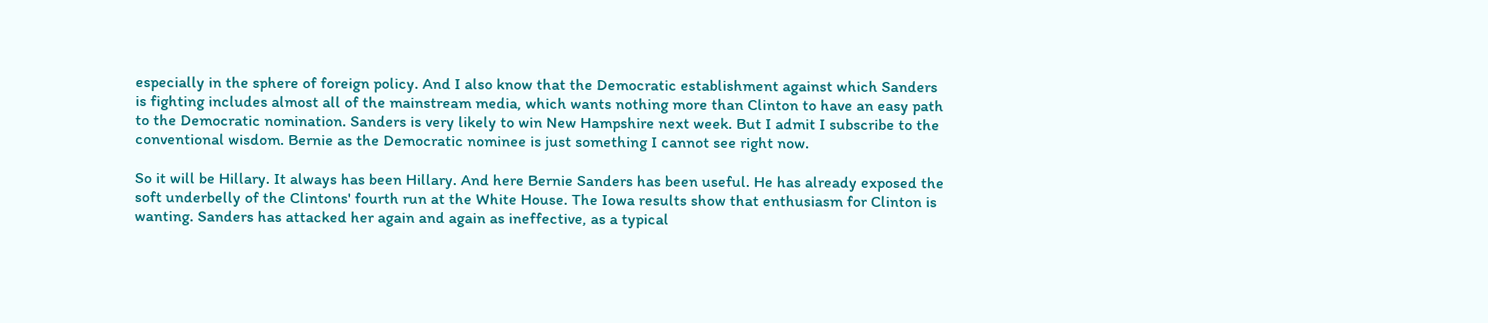especially in the sphere of foreign policy. And I also know that the Democratic establishment against which Sanders is fighting includes almost all of the mainstream media, which wants nothing more than Clinton to have an easy path to the Democratic nomination. Sanders is very likely to win New Hampshire next week. But I admit I subscribe to the conventional wisdom. Bernie as the Democratic nominee is just something I cannot see right now.

So it will be Hillary. It always has been Hillary. And here Bernie Sanders has been useful. He has already exposed the soft underbelly of the Clintons' fourth run at the White House. The Iowa results show that enthusiasm for Clinton is wanting. Sanders has attacked her again and again as ineffective, as a typical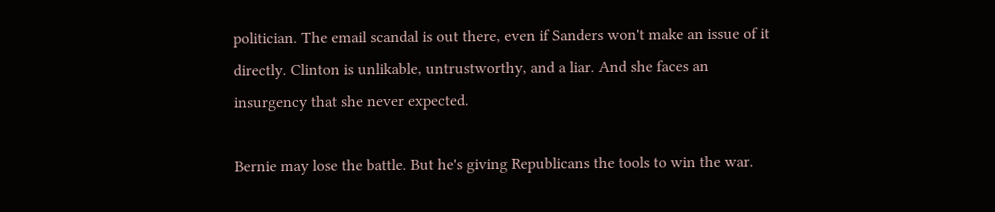politician. The email scandal is out there, even if Sanders won't make an issue of it directly. Clinton is unlikable, untrustworthy, and a liar. And she faces an insurgency that she never expected.

Bernie may lose the battle. But he's giving Republicans the tools to win the war.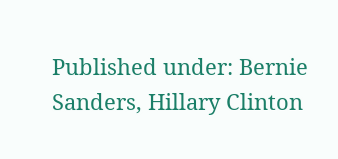Published under: Bernie Sanders, Hillary Clinton